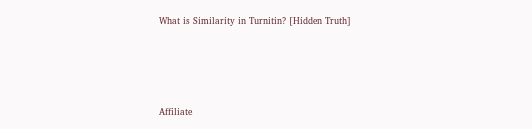What is Similarity in Turnitin? [Hidden Truth]




Affiliate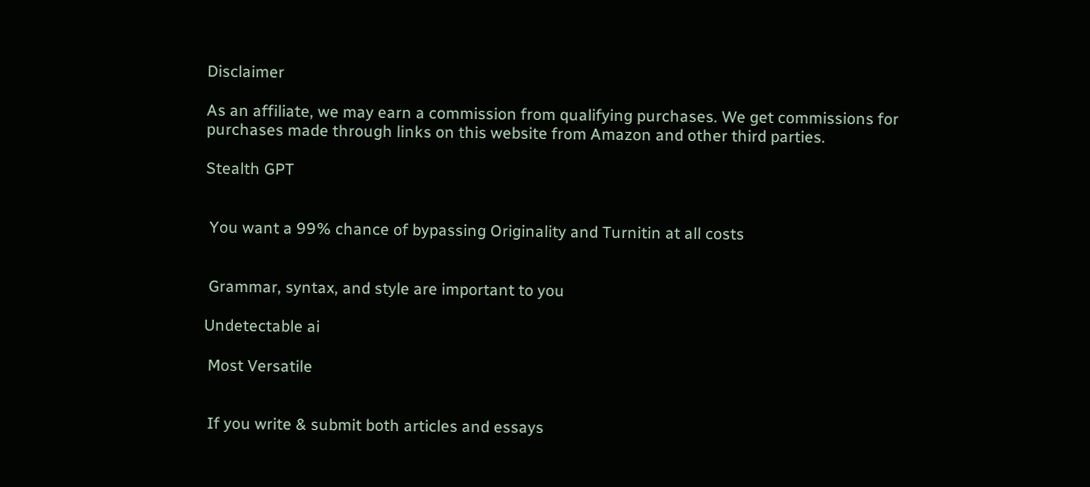Disclaimer

As an affiliate, we may earn a commission from qualifying purchases. We get commissions for purchases made through links on this website from Amazon and other third parties.

Stealth GPT


 You want a 99% chance of bypassing Originality and Turnitin at all costs


 Grammar, syntax, and style are important to you

Undetectable ai

 Most Versatile


 If you write & submit both articles and essays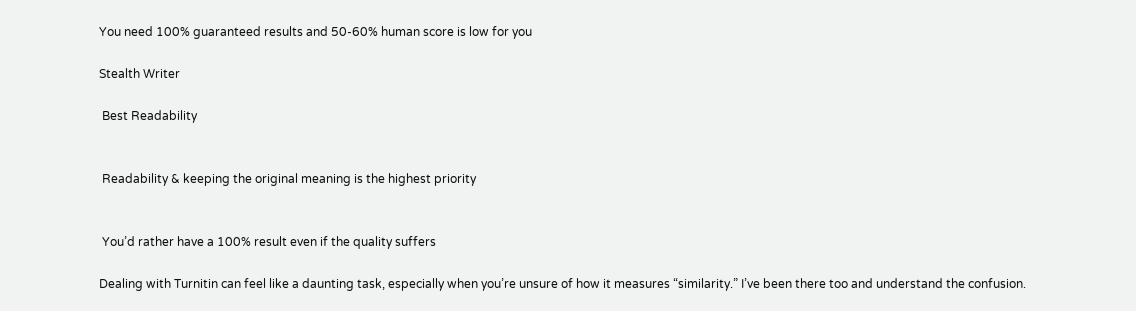You need 100% guaranteed results and 50-60% human score is low for you

Stealth Writer

 Best Readability


 Readability & keeping the original meaning is the highest priority


 You’d rather have a 100% result even if the quality suffers

Dealing with Turnitin can feel like a daunting task, especially when you’re unsure of how it measures “similarity.” I’ve been there too and understand the confusion.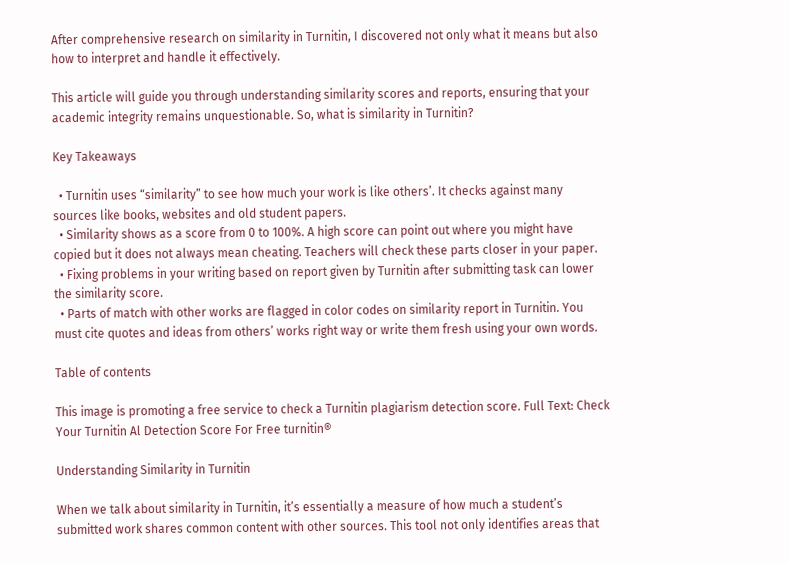After comprehensive research on similarity in Turnitin, I discovered not only what it means but also how to interpret and handle it effectively.

This article will guide you through understanding similarity scores and reports, ensuring that your academic integrity remains unquestionable. So, what is similarity in Turnitin?

Key Takeaways

  • Turnitin uses “similarity” to see how much your work is like others’. It checks against many sources like books, websites and old student papers.
  • Similarity shows as a score from 0 to 100%. A high score can point out where you might have copied but it does not always mean cheating. Teachers will check these parts closer in your paper.
  • Fixing problems in your writing based on report given by Turnitin after submitting task can lower the similarity score.
  • Parts of match with other works are flagged in color codes on similarity report in Turnitin. You must cite quotes and ideas from others’ works right way or write them fresh using your own words.

Table of contents

This image is promoting a free service to check a Turnitin plagiarism detection score. Full Text: Check Your Turnitin Al Detection Score For Free turnitin®

Understanding Similarity in Turnitin

When we talk about similarity in Turnitin, it’s essentially a measure of how much a student’s submitted work shares common content with other sources. This tool not only identifies areas that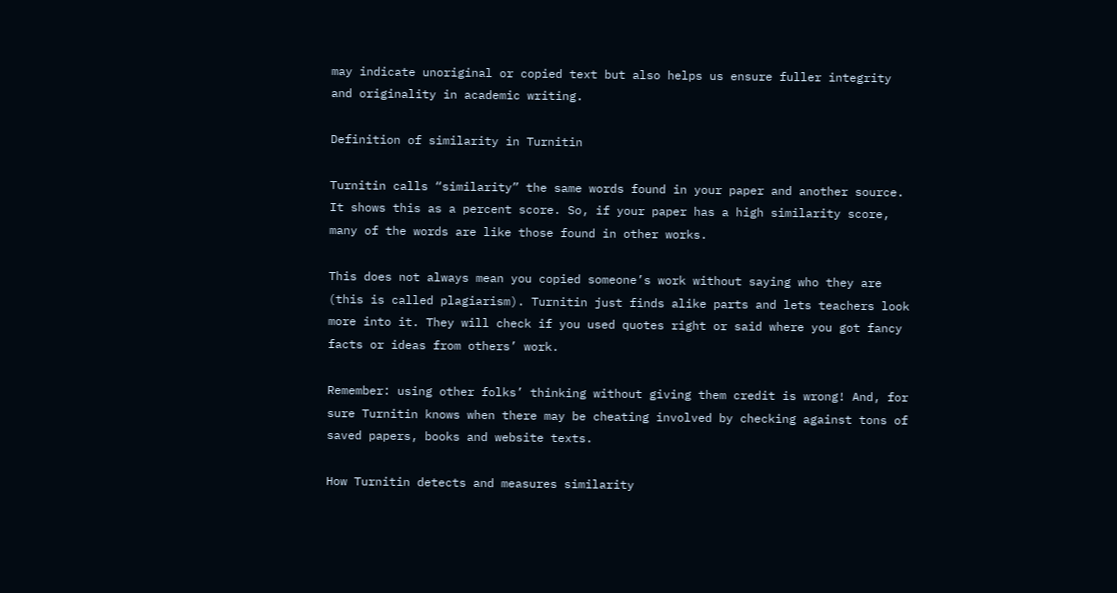may indicate unoriginal or copied text but also helps us ensure fuller integrity and originality in academic writing.

Definition of similarity in Turnitin

Turnitin calls “similarity” the same words found in your paper and another source. It shows this as a percent score. So, if your paper has a high similarity score, many of the words are like those found in other works.

This does not always mean you copied someone’s work without saying who they are (this is called plagiarism). Turnitin just finds alike parts and lets teachers look more into it. They will check if you used quotes right or said where you got fancy facts or ideas from others’ work.

Remember: using other folks’ thinking without giving them credit is wrong! And, for sure Turnitin knows when there may be cheating involved by checking against tons of saved papers, books and website texts.

How Turnitin detects and measures similarity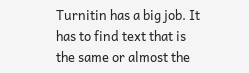Turnitin has a big job. It has to find text that is the same or almost the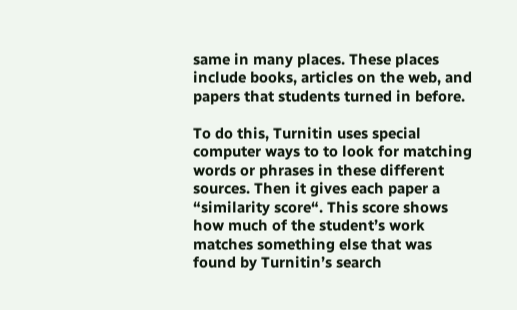same in many places. These places include books, articles on the web, and papers that students turned in before.

To do this, Turnitin uses special computer ways to to look for matching words or phrases in these different sources. Then it gives each paper a “similarity score“. This score shows how much of the student’s work matches something else that was found by Turnitin’s search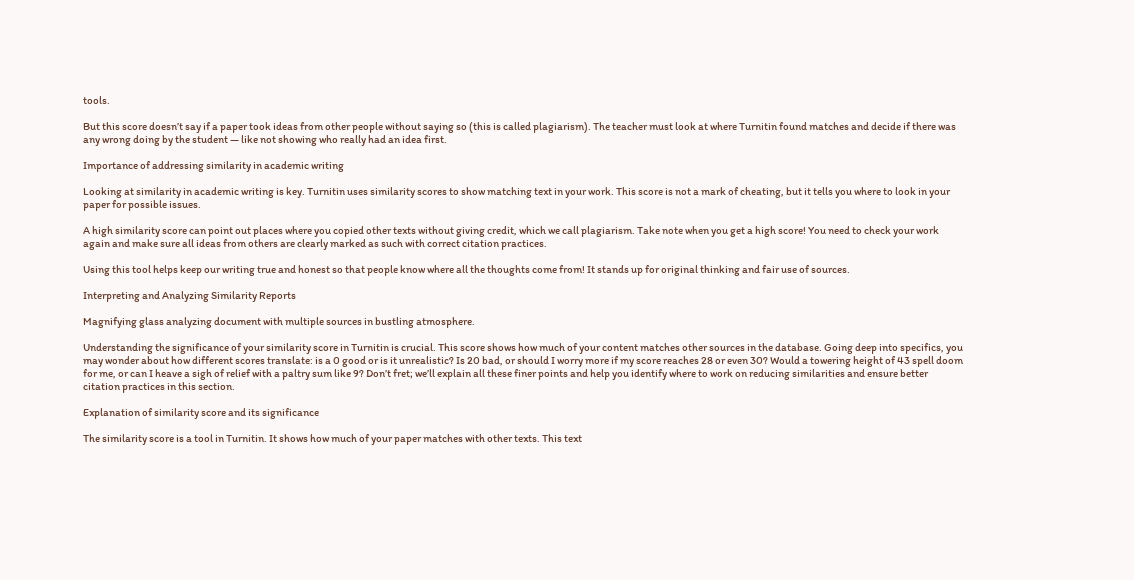tools.

But this score doesn’t say if a paper took ideas from other people without saying so (this is called plagiarism). The teacher must look at where Turnitin found matches and decide if there was any wrong doing by the student — like not showing who really had an idea first.

Importance of addressing similarity in academic writing

Looking at similarity in academic writing is key. Turnitin uses similarity scores to show matching text in your work. This score is not a mark of cheating, but it tells you where to look in your paper for possible issues.

A high similarity score can point out places where you copied other texts without giving credit, which we call plagiarism. Take note when you get a high score! You need to check your work again and make sure all ideas from others are clearly marked as such with correct citation practices.

Using this tool helps keep our writing true and honest so that people know where all the thoughts come from! It stands up for original thinking and fair use of sources.

Interpreting and Analyzing Similarity Reports

Magnifying glass analyzing document with multiple sources in bustling atmosphere.

Understanding the significance of your similarity score in Turnitin is crucial. This score shows how much of your content matches other sources in the database. Going deep into specifics, you may wonder about how different scores translate: is a 0 good or is it unrealistic? Is 20 bad, or should I worry more if my score reaches 28 or even 30? Would a towering height of 43 spell doom for me, or can I heave a sigh of relief with a paltry sum like 9? Don’t fret; we’ll explain all these finer points and help you identify where to work on reducing similarities and ensure better citation practices in this section.

Explanation of similarity score and its significance

The similarity score is a tool in Turnitin. It shows how much of your paper matches with other texts. This text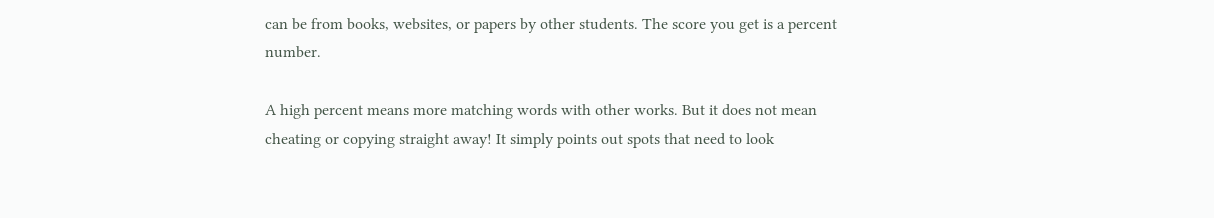can be from books, websites, or papers by other students. The score you get is a percent number.

A high percent means more matching words with other works. But it does not mean cheating or copying straight away! It simply points out spots that need to look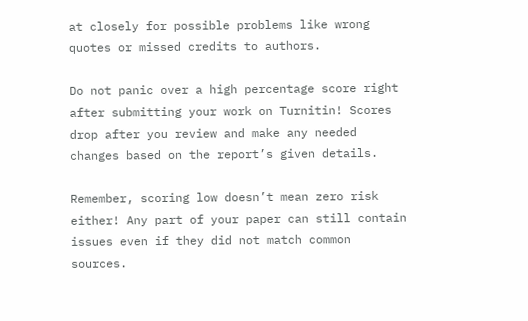at closely for possible problems like wrong quotes or missed credits to authors.

Do not panic over a high percentage score right after submitting your work on Turnitin! Scores drop after you review and make any needed changes based on the report’s given details.

Remember, scoring low doesn’t mean zero risk either! Any part of your paper can still contain issues even if they did not match common sources.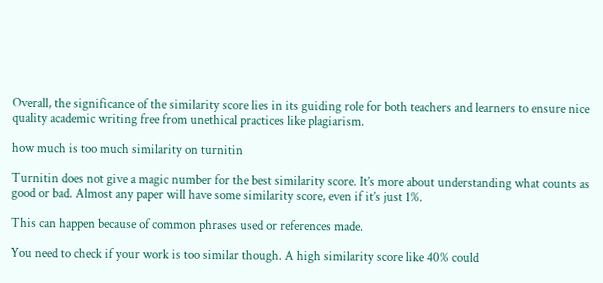Overall, the significance of the similarity score lies in its guiding role for both teachers and learners to ensure nice quality academic writing free from unethical practices like plagiarism.

how much is too much similarity on turnitin

Turnitin does not give a magic number for the best similarity score. It’s more about understanding what counts as good or bad. Almost any paper will have some similarity score, even if it’s just 1%.

This can happen because of common phrases used or references made.

You need to check if your work is too similar though. A high similarity score like 40% could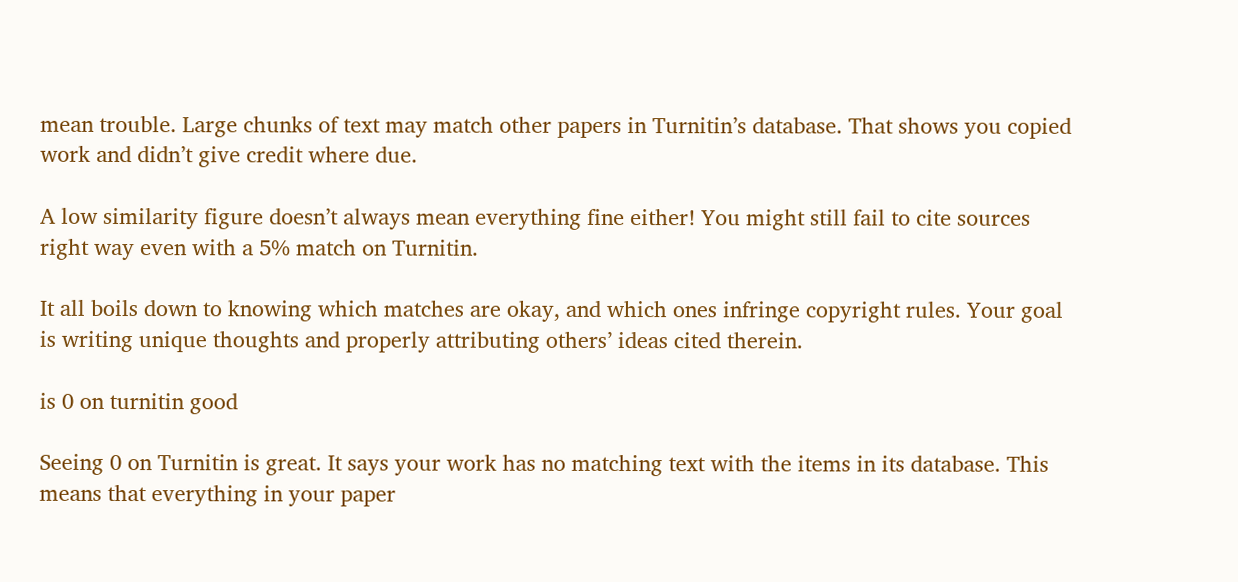mean trouble. Large chunks of text may match other papers in Turnitin’s database. That shows you copied work and didn’t give credit where due.

A low similarity figure doesn’t always mean everything fine either! You might still fail to cite sources right way even with a 5% match on Turnitin.

It all boils down to knowing which matches are okay, and which ones infringe copyright rules. Your goal is writing unique thoughts and properly attributing others’ ideas cited therein.

is 0 on turnitin good

Seeing 0 on Turnitin is great. It says your work has no matching text with the items in its database. This means that everything in your paper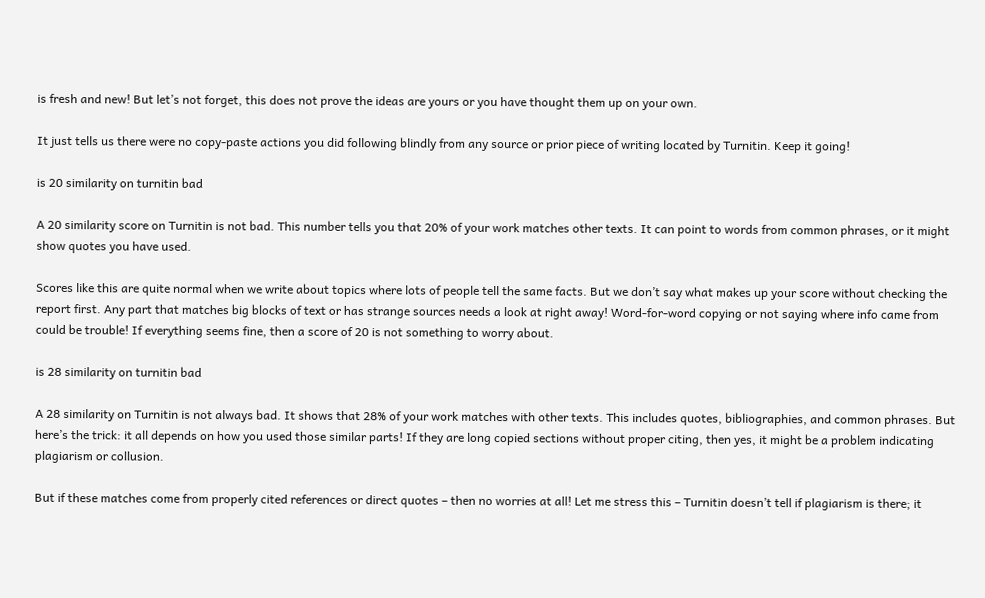is fresh and new! But let’s not forget, this does not prove the ideas are yours or you have thought them up on your own.

It just tells us there were no copy-paste actions you did following blindly from any source or prior piece of writing located by Turnitin. Keep it going!

is 20 similarity on turnitin bad

A 20 similarity score on Turnitin is not bad. This number tells you that 20% of your work matches other texts. It can point to words from common phrases, or it might show quotes you have used.

Scores like this are quite normal when we write about topics where lots of people tell the same facts. But we don’t say what makes up your score without checking the report first. Any part that matches big blocks of text or has strange sources needs a look at right away! Word-for-word copying or not saying where info came from could be trouble! If everything seems fine, then a score of 20 is not something to worry about.

is 28 similarity on turnitin bad

A 28 similarity on Turnitin is not always bad. It shows that 28% of your work matches with other texts. This includes quotes, bibliographies, and common phrases. But here’s the trick: it all depends on how you used those similar parts! If they are long copied sections without proper citing, then yes, it might be a problem indicating plagiarism or collusion.

But if these matches come from properly cited references or direct quotes – then no worries at all! Let me stress this – Turnitin doesn’t tell if plagiarism is there; it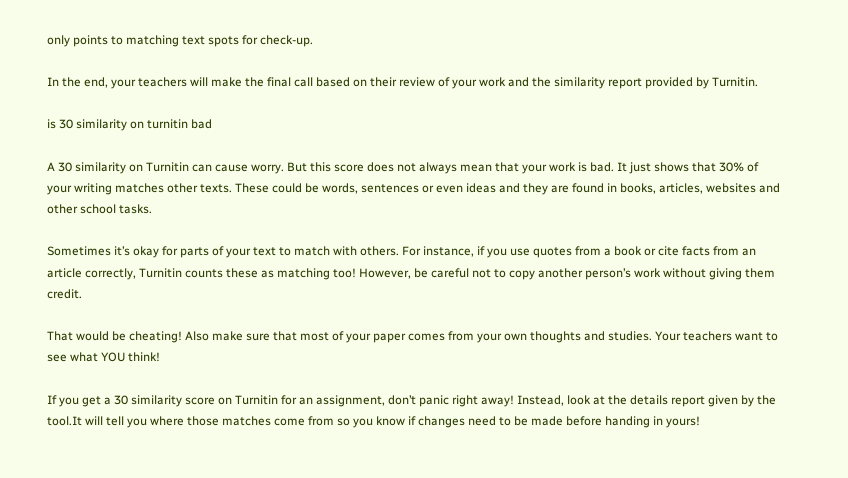only points to matching text spots for check-up.

In the end, your teachers will make the final call based on their review of your work and the similarity report provided by Turnitin.

is 30 similarity on turnitin bad

A 30 similarity on Turnitin can cause worry. But this score does not always mean that your work is bad. It just shows that 30% of your writing matches other texts. These could be words, sentences or even ideas and they are found in books, articles, websites and other school tasks.

Sometimes it’s okay for parts of your text to match with others. For instance, if you use quotes from a book or cite facts from an article correctly, Turnitin counts these as matching too! However, be careful not to copy another person’s work without giving them credit.

That would be cheating! Also make sure that most of your paper comes from your own thoughts and studies. Your teachers want to see what YOU think!

If you get a 30 similarity score on Turnitin for an assignment, don’t panic right away! Instead, look at the details report given by the tool.It will tell you where those matches come from so you know if changes need to be made before handing in yours!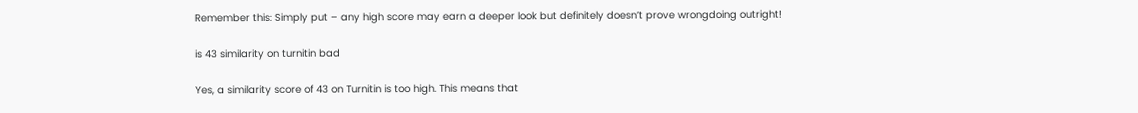Remember this: Simply put – any high score may earn a deeper look but definitely doesn’t prove wrongdoing outright!

is 43 similarity on turnitin bad

Yes, a similarity score of 43 on Turnitin is too high. This means that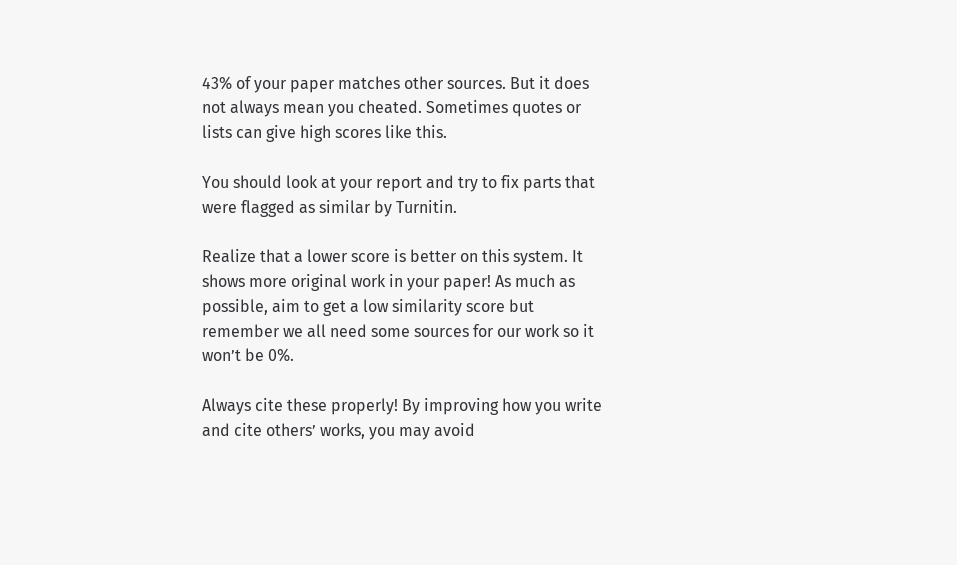43% of your paper matches other sources. But it does not always mean you cheated. Sometimes quotes or lists can give high scores like this.

You should look at your report and try to fix parts that were flagged as similar by Turnitin.

Realize that a lower score is better on this system. It shows more original work in your paper! As much as possible, aim to get a low similarity score but remember we all need some sources for our work so it won’t be 0%.

Always cite these properly! By improving how you write and cite others’ works, you may avoid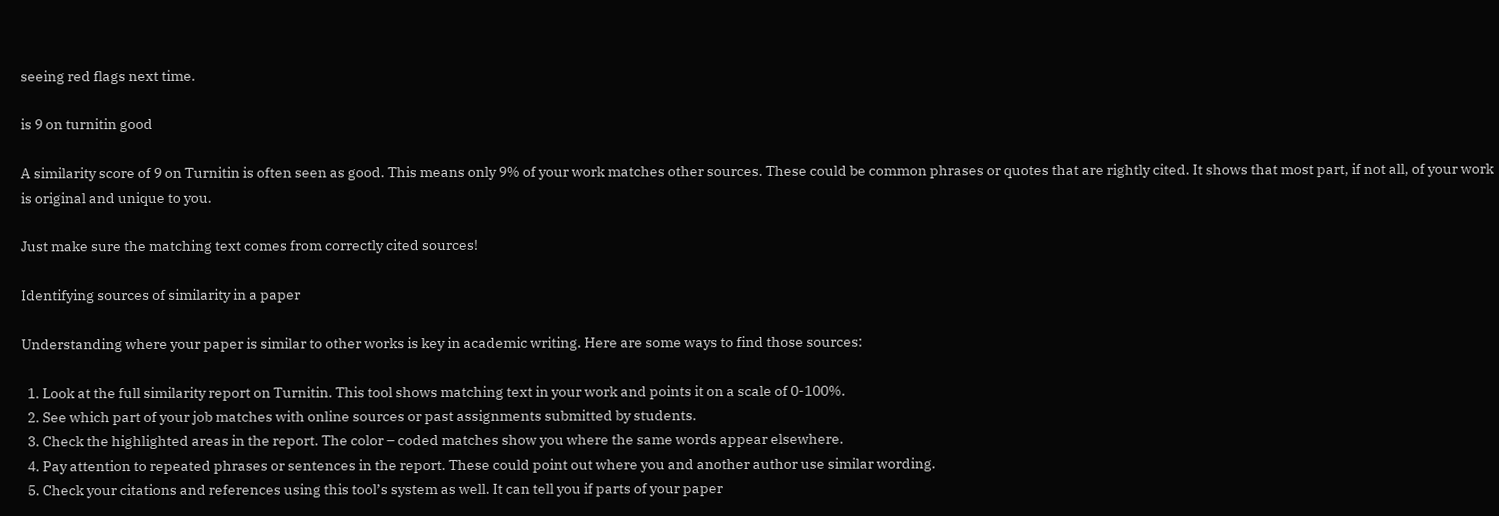seeing red flags next time.

is 9 on turnitin good

A similarity score of 9 on Turnitin is often seen as good. This means only 9% of your work matches other sources. These could be common phrases or quotes that are rightly cited. It shows that most part, if not all, of your work is original and unique to you.

Just make sure the matching text comes from correctly cited sources!

Identifying sources of similarity in a paper

Understanding where your paper is similar to other works is key in academic writing. Here are some ways to find those sources:

  1. Look at the full similarity report on Turnitin. This tool shows matching text in your work and points it on a scale of 0-100%.
  2. See which part of your job matches with online sources or past assignments submitted by students.
  3. Check the highlighted areas in the report. The color – coded matches show you where the same words appear elsewhere.
  4. Pay attention to repeated phrases or sentences in the report. These could point out where you and another author use similar wording.
  5. Check your citations and references using this tool’s system as well. It can tell you if parts of your paper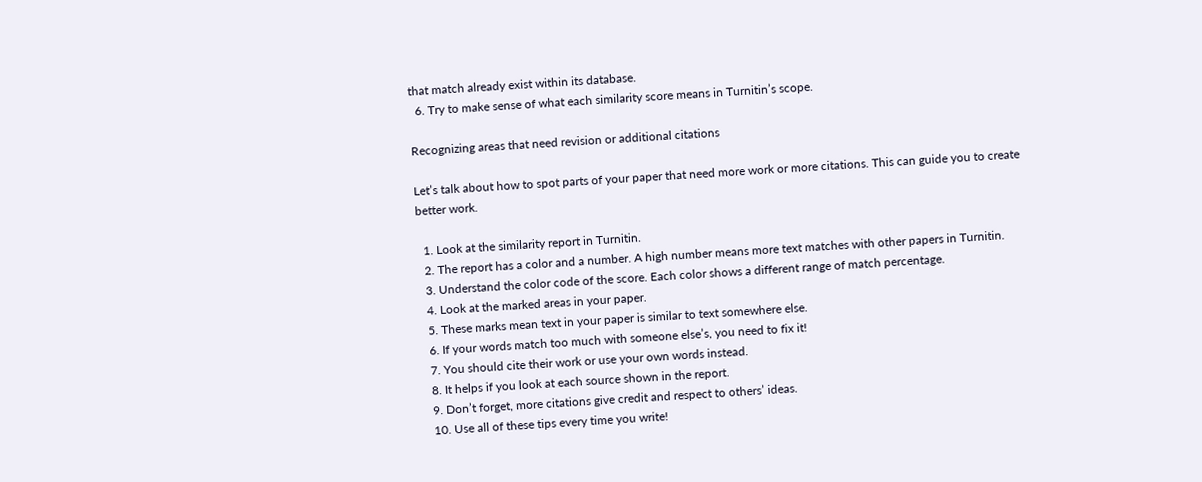that match already exist within its database.
  6. Try to make sense of what each similarity score means in Turnitin’s scope.

Recognizing areas that need revision or additional citations

Let’s talk about how to spot parts of your paper that need more work or more citations. This can guide you to create better work.

  1. Look at the similarity report in Turnitin.
  2. The report has a color and a number. A high number means more text matches with other papers in Turnitin.
  3. Understand the color code of the score. Each color shows a different range of match percentage.
  4. Look at the marked areas in your paper.
  5. These marks mean text in your paper is similar to text somewhere else.
  6. If your words match too much with someone else’s, you need to fix it!
  7. You should cite their work or use your own words instead.
  8. It helps if you look at each source shown in the report.
  9. Don’t forget, more citations give credit and respect to others’ ideas.
  10. Use all of these tips every time you write!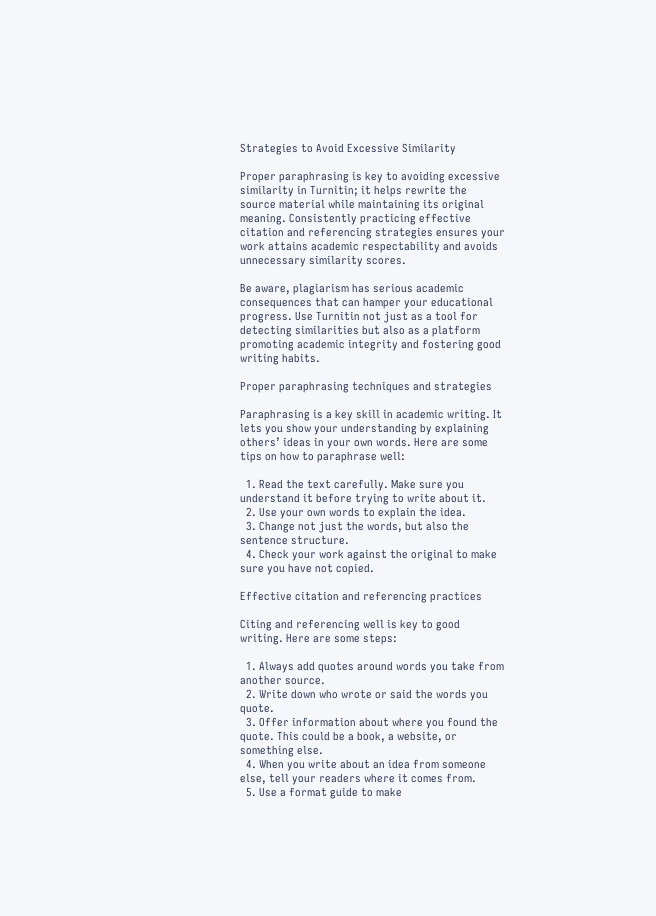Strategies to Avoid Excessive Similarity

Proper paraphrasing is key to avoiding excessive similarity in Turnitin; it helps rewrite the source material while maintaining its original meaning. Consistently practicing effective citation and referencing strategies ensures your work attains academic respectability and avoids unnecessary similarity scores.

Be aware, plagiarism has serious academic consequences that can hamper your educational progress. Use Turnitin not just as a tool for detecting similarities but also as a platform promoting academic integrity and fostering good writing habits.

Proper paraphrasing techniques and strategies

Paraphrasing is a key skill in academic writing. It lets you show your understanding by explaining others’ ideas in your own words. Here are some tips on how to paraphrase well:

  1. Read the text carefully. Make sure you understand it before trying to write about it.
  2. Use your own words to explain the idea.
  3. Change not just the words, but also the sentence structure.
  4. Check your work against the original to make sure you have not copied.

Effective citation and referencing practices

Citing and referencing well is key to good writing. Here are some steps:

  1. Always add quotes around words you take from another source.
  2. Write down who wrote or said the words you quote.
  3. Offer information about where you found the quote. This could be a book, a website, or something else.
  4. When you write about an idea from someone else, tell your readers where it comes from.
  5. Use a format guide to make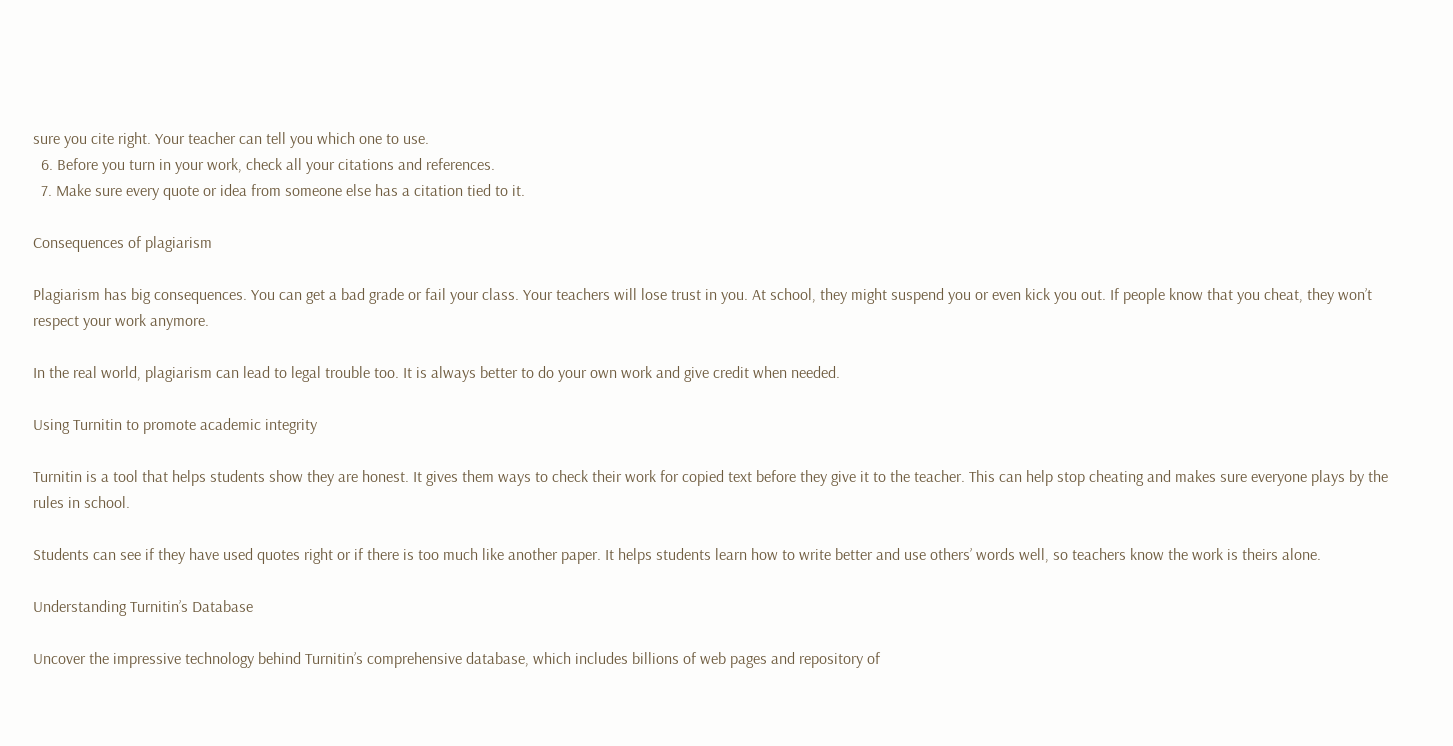sure you cite right. Your teacher can tell you which one to use.
  6. Before you turn in your work, check all your citations and references.
  7. Make sure every quote or idea from someone else has a citation tied to it.

Consequences of plagiarism

Plagiarism has big consequences. You can get a bad grade or fail your class. Your teachers will lose trust in you. At school, they might suspend you or even kick you out. If people know that you cheat, they won’t respect your work anymore.

In the real world, plagiarism can lead to legal trouble too. It is always better to do your own work and give credit when needed.

Using Turnitin to promote academic integrity

Turnitin is a tool that helps students show they are honest. It gives them ways to check their work for copied text before they give it to the teacher. This can help stop cheating and makes sure everyone plays by the rules in school.

Students can see if they have used quotes right or if there is too much like another paper. It helps students learn how to write better and use others’ words well, so teachers know the work is theirs alone.

Understanding Turnitin’s Database

Uncover the impressive technology behind Turnitin’s comprehensive database, which includes billions of web pages and repository of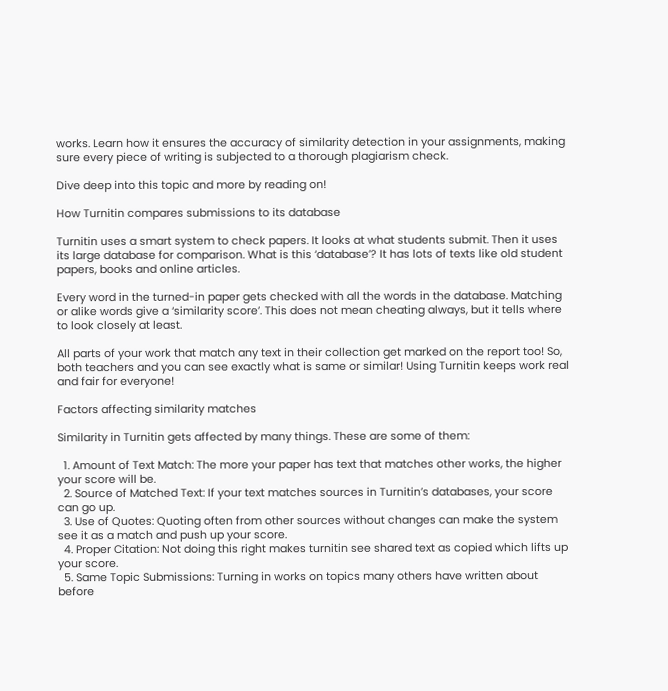works. Learn how it ensures the accuracy of similarity detection in your assignments, making sure every piece of writing is subjected to a thorough plagiarism check.

Dive deep into this topic and more by reading on!

How Turnitin compares submissions to its database

Turnitin uses a smart system to check papers. It looks at what students submit. Then it uses its large database for comparison. What is this ‘database’? It has lots of texts like old student papers, books and online articles.

Every word in the turned-in paper gets checked with all the words in the database. Matching or alike words give a ‘similarity score’. This does not mean cheating always, but it tells where to look closely at least.

All parts of your work that match any text in their collection get marked on the report too! So, both teachers and you can see exactly what is same or similar! Using Turnitin keeps work real and fair for everyone!

Factors affecting similarity matches

Similarity in Turnitin gets affected by many things. These are some of them:

  1. Amount of Text Match: The more your paper has text that matches other works, the higher your score will be.
  2. Source of Matched Text: If your text matches sources in Turnitin’s databases, your score can go up.
  3. Use of Quotes: Quoting often from other sources without changes can make the system see it as a match and push up your score.
  4. Proper Citation: Not doing this right makes turnitin see shared text as copied which lifts up your score.
  5. Same Topic Submissions: Turning in works on topics many others have written about before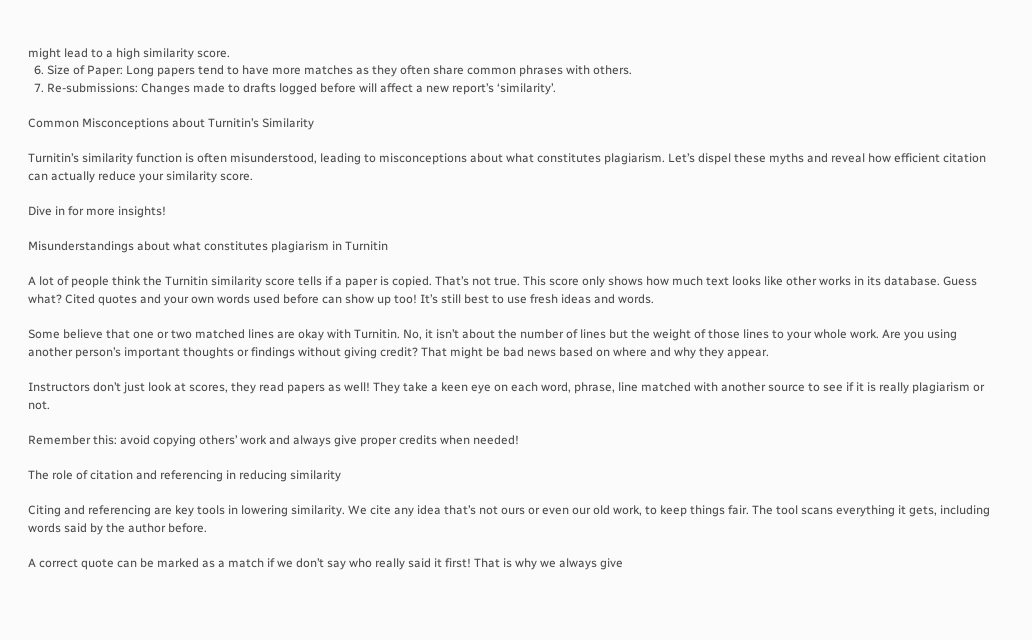might lead to a high similarity score.
  6. Size of Paper: Long papers tend to have more matches as they often share common phrases with others.
  7. Re-submissions: Changes made to drafts logged before will affect a new report’s ‘similarity’.

Common Misconceptions about Turnitin’s Similarity

Turnitin’s similarity function is often misunderstood, leading to misconceptions about what constitutes plagiarism. Let’s dispel these myths and reveal how efficient citation can actually reduce your similarity score.

Dive in for more insights!

Misunderstandings about what constitutes plagiarism in Turnitin

A lot of people think the Turnitin similarity score tells if a paper is copied. That’s not true. This score only shows how much text looks like other works in its database. Guess what? Cited quotes and your own words used before can show up too! It’s still best to use fresh ideas and words.

Some believe that one or two matched lines are okay with Turnitin. No, it isn’t about the number of lines but the weight of those lines to your whole work. Are you using another person’s important thoughts or findings without giving credit? That might be bad news based on where and why they appear.

Instructors don’t just look at scores, they read papers as well! They take a keen eye on each word, phrase, line matched with another source to see if it is really plagiarism or not.

Remember this: avoid copying others’ work and always give proper credits when needed!

The role of citation and referencing in reducing similarity

Citing and referencing are key tools in lowering similarity. We cite any idea that’s not ours or even our old work, to keep things fair. The tool scans everything it gets, including words said by the author before.

A correct quote can be marked as a match if we don’t say who really said it first! That is why we always give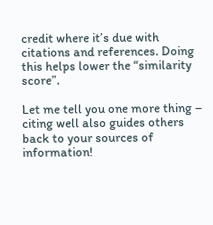credit where it’s due with citations and references. Doing this helps lower the “similarity score”.

Let me tell you one more thing – citing well also guides others back to your sources of information!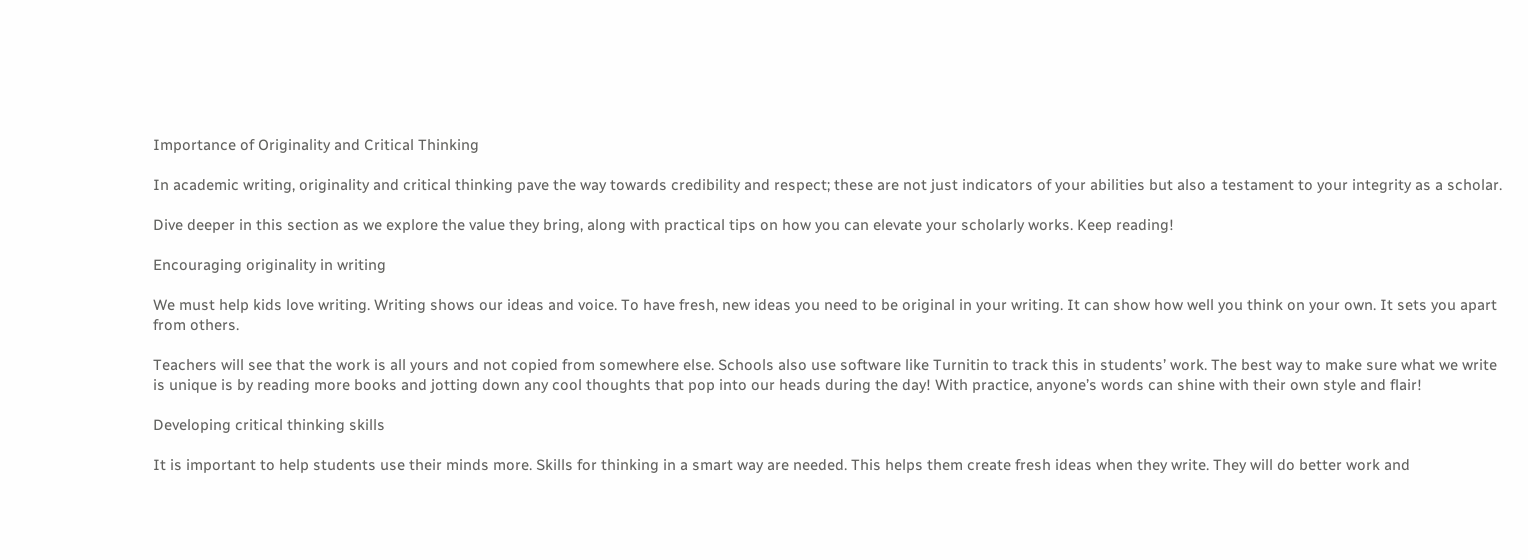Importance of Originality and Critical Thinking

In academic writing, originality and critical thinking pave the way towards credibility and respect; these are not just indicators of your abilities but also a testament to your integrity as a scholar.

Dive deeper in this section as we explore the value they bring, along with practical tips on how you can elevate your scholarly works. Keep reading!

Encouraging originality in writing

We must help kids love writing. Writing shows our ideas and voice. To have fresh, new ideas you need to be original in your writing. It can show how well you think on your own. It sets you apart from others.

Teachers will see that the work is all yours and not copied from somewhere else. Schools also use software like Turnitin to track this in students’ work. The best way to make sure what we write is unique is by reading more books and jotting down any cool thoughts that pop into our heads during the day! With practice, anyone’s words can shine with their own style and flair!

Developing critical thinking skills

It is important to help students use their minds more. Skills for thinking in a smart way are needed. This helps them create fresh ideas when they write. They will do better work and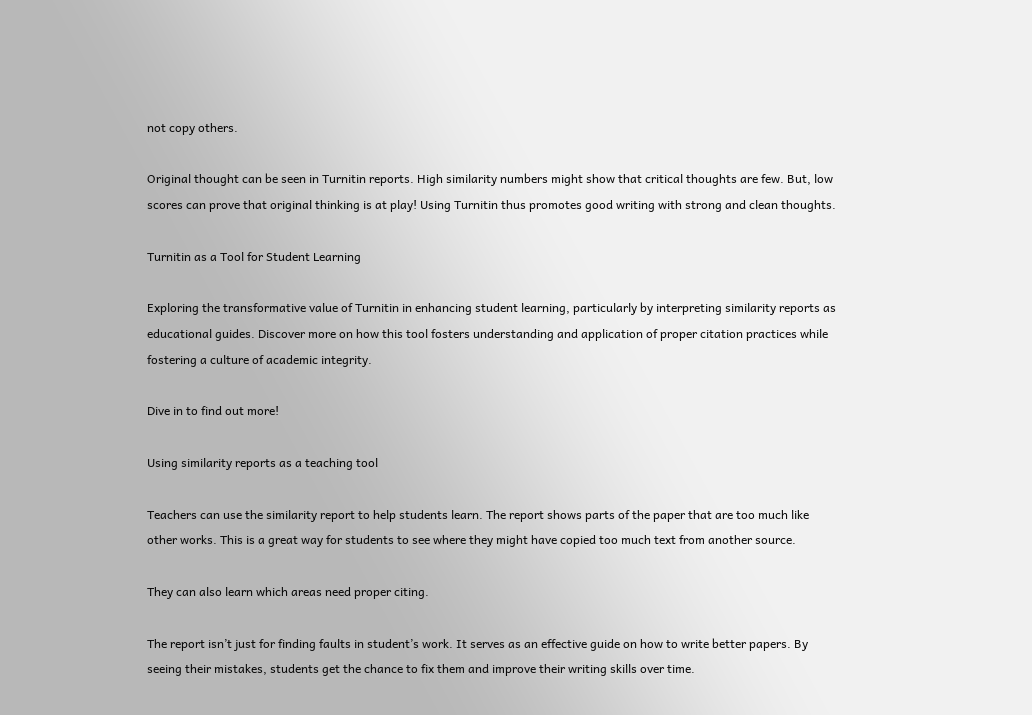not copy others.

Original thought can be seen in Turnitin reports. High similarity numbers might show that critical thoughts are few. But, low scores can prove that original thinking is at play! Using Turnitin thus promotes good writing with strong and clean thoughts.

Turnitin as a Tool for Student Learning

Exploring the transformative value of Turnitin in enhancing student learning, particularly by interpreting similarity reports as educational guides. Discover more on how this tool fosters understanding and application of proper citation practices while fostering a culture of academic integrity.

Dive in to find out more!

Using similarity reports as a teaching tool

Teachers can use the similarity report to help students learn. The report shows parts of the paper that are too much like other works. This is a great way for students to see where they might have copied too much text from another source.

They can also learn which areas need proper citing.

The report isn’t just for finding faults in student’s work. It serves as an effective guide on how to write better papers. By seeing their mistakes, students get the chance to fix them and improve their writing skills over time.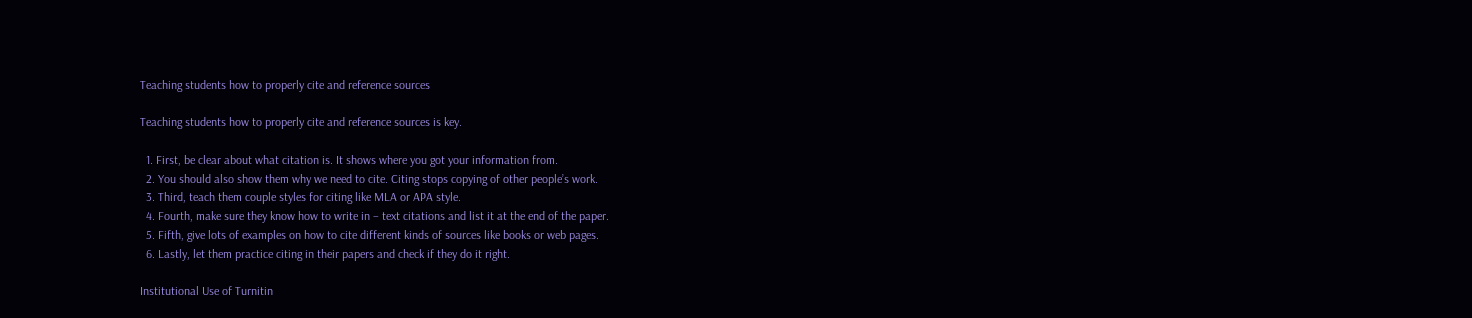Teaching students how to properly cite and reference sources

Teaching students how to properly cite and reference sources is key.

  1. First, be clear about what citation is. It shows where you got your information from.
  2. You should also show them why we need to cite. Citing stops copying of other people’s work.
  3. Third, teach them couple styles for citing like MLA or APA style.
  4. Fourth, make sure they know how to write in – text citations and list it at the end of the paper.
  5. Fifth, give lots of examples on how to cite different kinds of sources like books or web pages.
  6. Lastly, let them practice citing in their papers and check if they do it right.

Institutional Use of Turnitin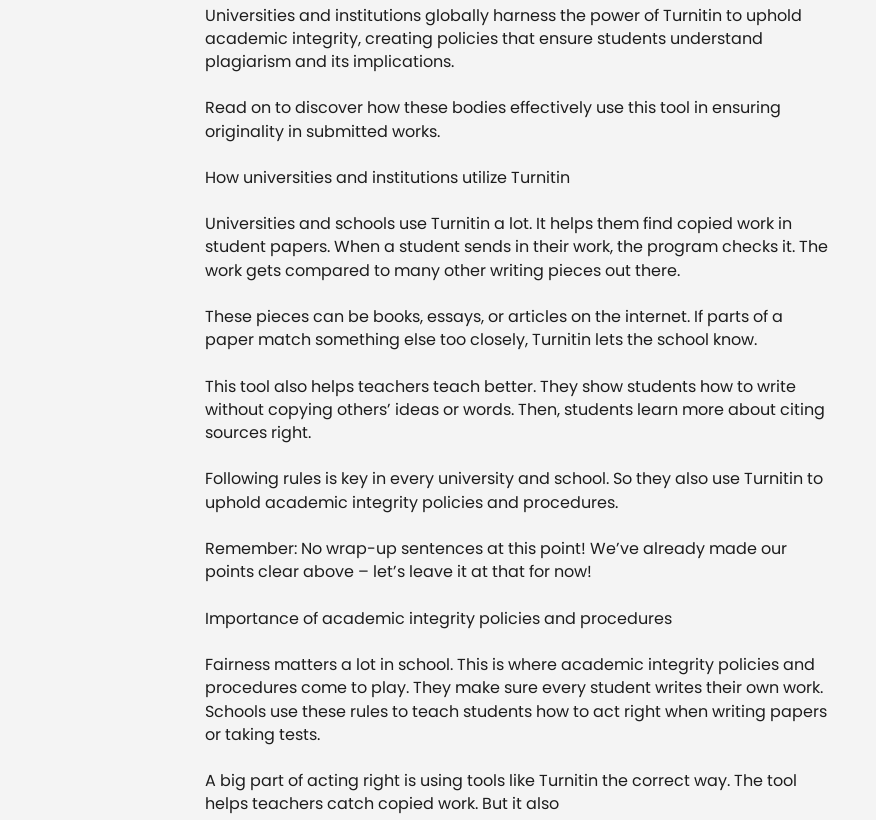Universities and institutions globally harness the power of Turnitin to uphold academic integrity, creating policies that ensure students understand plagiarism and its implications.

Read on to discover how these bodies effectively use this tool in ensuring originality in submitted works.

How universities and institutions utilize Turnitin

Universities and schools use Turnitin a lot. It helps them find copied work in student papers. When a student sends in their work, the program checks it. The work gets compared to many other writing pieces out there.

These pieces can be books, essays, or articles on the internet. If parts of a paper match something else too closely, Turnitin lets the school know.

This tool also helps teachers teach better. They show students how to write without copying others’ ideas or words. Then, students learn more about citing sources right.

Following rules is key in every university and school. So they also use Turnitin to uphold academic integrity policies and procedures.

Remember: No wrap-up sentences at this point! We’ve already made our points clear above – let’s leave it at that for now!

Importance of academic integrity policies and procedures

Fairness matters a lot in school. This is where academic integrity policies and procedures come to play. They make sure every student writes their own work. Schools use these rules to teach students how to act right when writing papers or taking tests.

A big part of acting right is using tools like Turnitin the correct way. The tool helps teachers catch copied work. But it also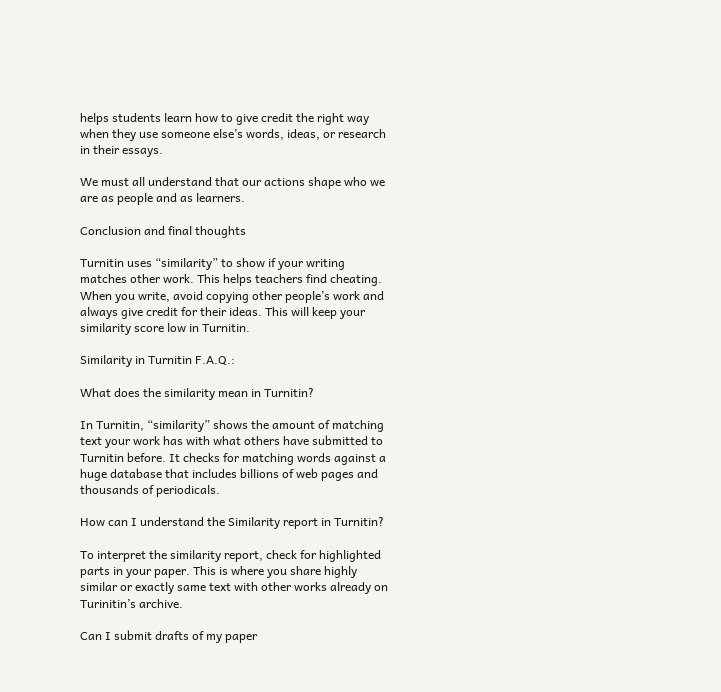helps students learn how to give credit the right way when they use someone else’s words, ideas, or research in their essays.

We must all understand that our actions shape who we are as people and as learners.

Conclusion and final thoughts

Turnitin uses “similarity” to show if your writing matches other work. This helps teachers find cheating. When you write, avoid copying other people’s work and always give credit for their ideas. This will keep your similarity score low in Turnitin.

Similarity in Turnitin F.A.Q.:

What does the similarity mean in Turnitin?

In Turnitin, “similarity” shows the amount of matching text your work has with what others have submitted to Turnitin before. It checks for matching words against a huge database that includes billions of web pages and thousands of periodicals.

How can I understand the Similarity report in Turnitin?

To interpret the similarity report, check for highlighted parts in your paper. This is where you share highly similar or exactly same text with other works already on Turinitin’s archive.

Can I submit drafts of my paper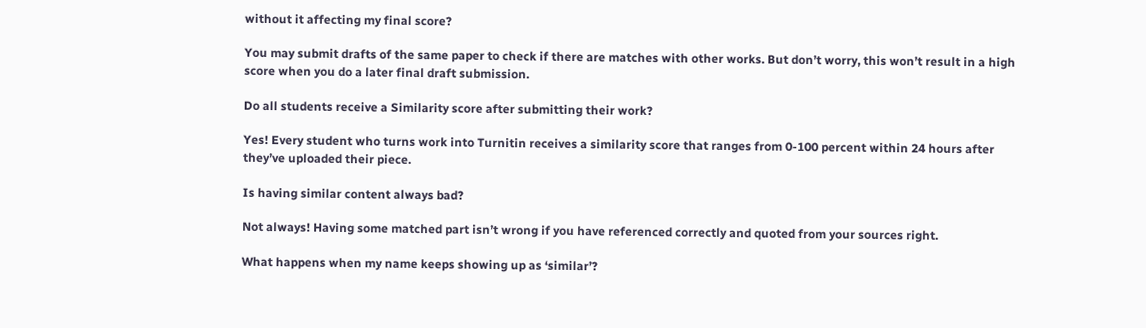without it affecting my final score?

You may submit drafts of the same paper to check if there are matches with other works. But don’t worry, this won’t result in a high score when you do a later final draft submission.

Do all students receive a Similarity score after submitting their work?

Yes! Every student who turns work into Turnitin receives a similarity score that ranges from 0-100 percent within 24 hours after they’ve uploaded their piece.

Is having similar content always bad?

Not always! Having some matched part isn’t wrong if you have referenced correctly and quoted from your sources right.

What happens when my name keeps showing up as ‘similar’?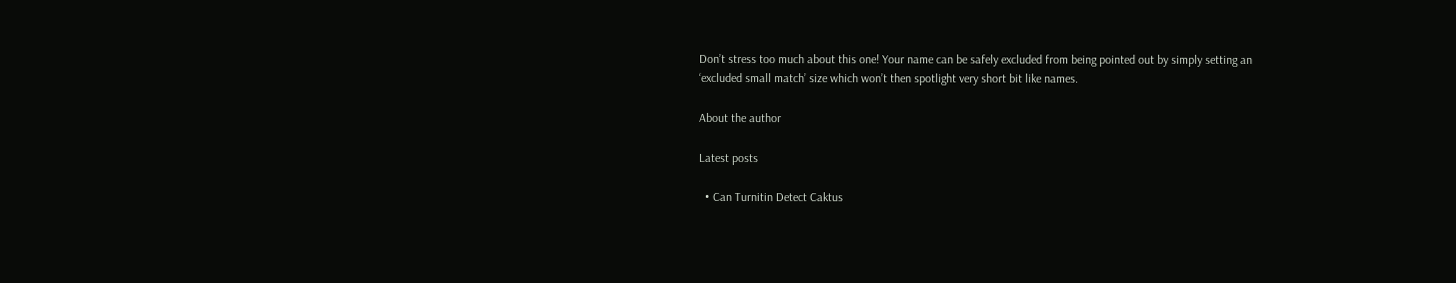Don’t stress too much about this one! Your name can be safely excluded from being pointed out by simply setting an ‘excluded small match’ size which won’t then spotlight very short bit like names.

About the author

Latest posts

  • Can Turnitin Detect Caktus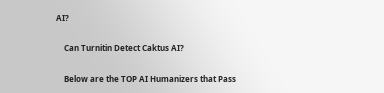AI?

    Can Turnitin Detect Caktus AI?

    Below are the TOP AI Humanizers that Pass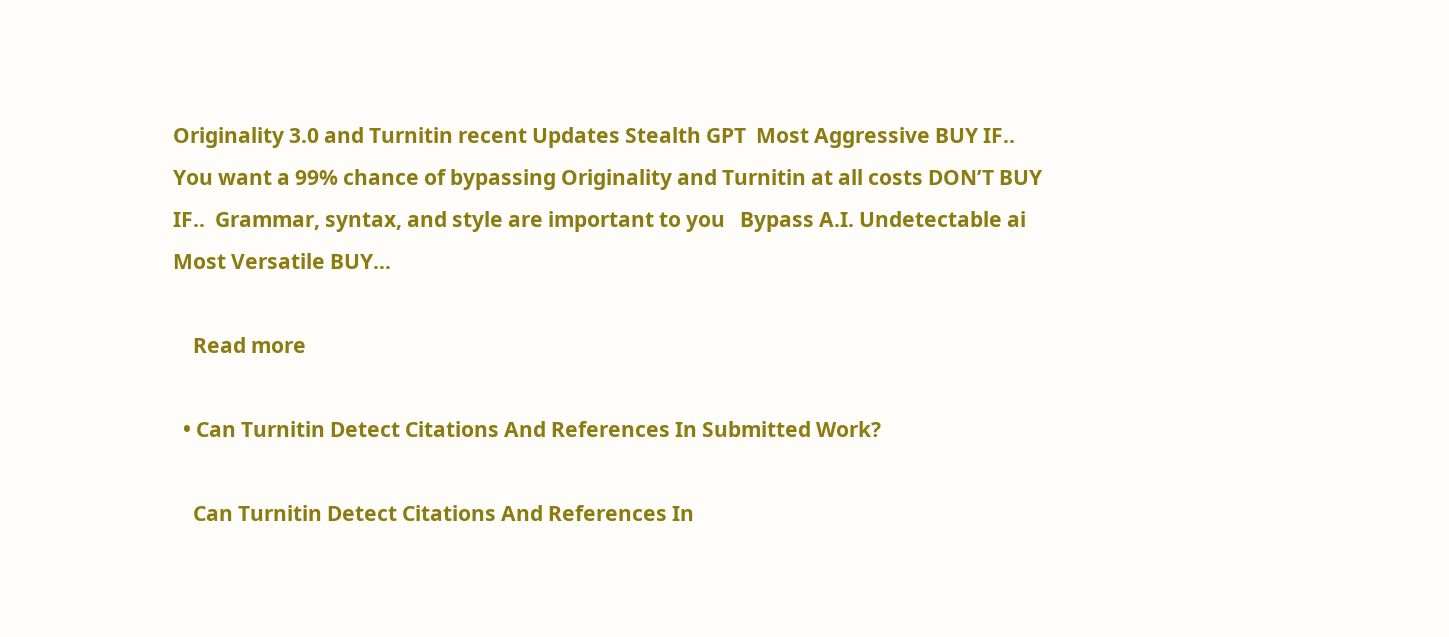Originality 3.0 and Turnitin recent Updates Stealth GPT  Most Aggressive BUY IF..  You want a 99% chance of bypassing Originality and Turnitin at all costs DON’T BUY IF..  Grammar, syntax, and style are important to you   Bypass A.I. Undetectable ai  Most Versatile BUY…

    Read more

  • Can Turnitin Detect Citations And References In Submitted Work?

    Can Turnitin Detect Citations And References In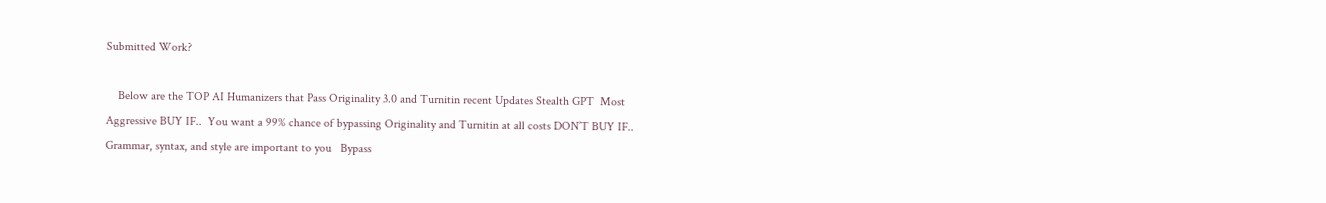Submitted Work?

    Below are the TOP AI Humanizers that Pass Originality 3.0 and Turnitin recent Updates Stealth GPT  Most Aggressive BUY IF..  You want a 99% chance of bypassing Originality and Turnitin at all costs DON’T BUY IF..  Grammar, syntax, and style are important to you   Bypass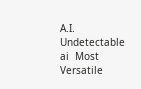A.I. Undetectable ai  Most Versatile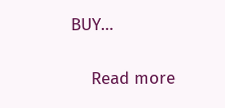BUY…

    Read more